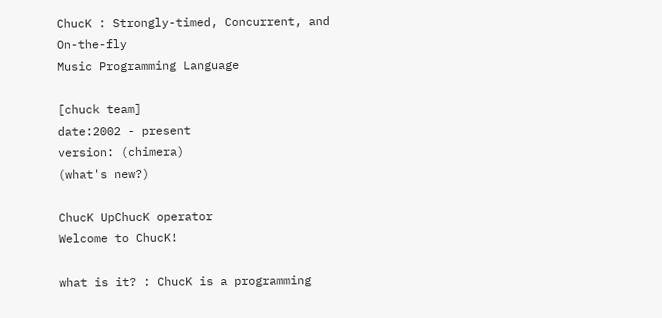ChucK : Strongly-timed, Concurrent, and On-the-fly
Music Programming Language

[chuck team]
date:2002 - present
version: (chimera)
(what's new?)

ChucK UpChucK operator
Welcome to ChucK!

what is it? : ChucK is a programming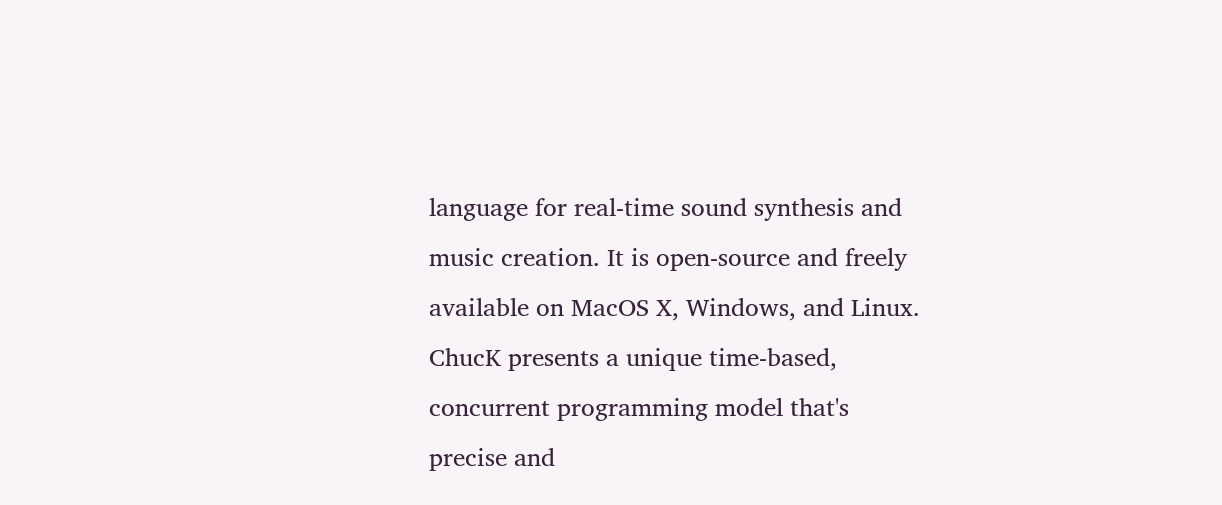language for real-time sound synthesis and music creation. It is open-source and freely available on MacOS X, Windows, and Linux. ChucK presents a unique time-based, concurrent programming model that's precise and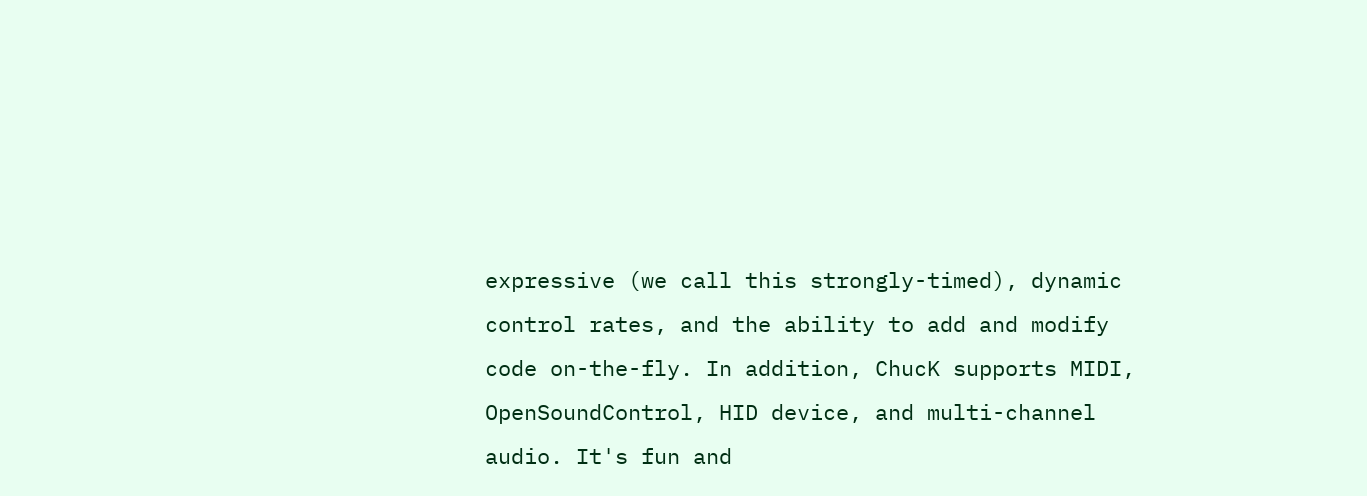expressive (we call this strongly-timed), dynamic control rates, and the ability to add and modify code on-the-fly. In addition, ChucK supports MIDI, OpenSoundControl, HID device, and multi-channel audio. It's fun and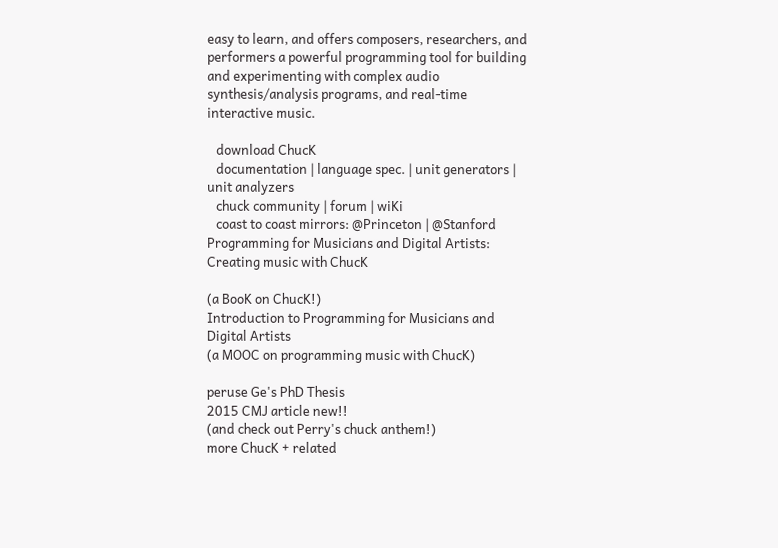easy to learn, and offers composers, researchers, and performers a powerful programming tool for building and experimenting with complex audio synthesis/analysis programs, and real-time interactive music.

   download ChucK
   documentation | language spec. | unit generators | unit analyzers
   chuck community | forum | wiKi
   coast to coast mirrors: @Princeton | @Stanford
Programming for Musicians and Digital Artists:
Creating music with ChucK

(a BooK on ChucK!)
Introduction to Programming for Musicians and Digital Artists
(a MOOC on programming music with ChucK)

peruse Ge's PhD Thesis
2015 CMJ article new!!
(and check out Perry's chuck anthem!)
more ChucK + related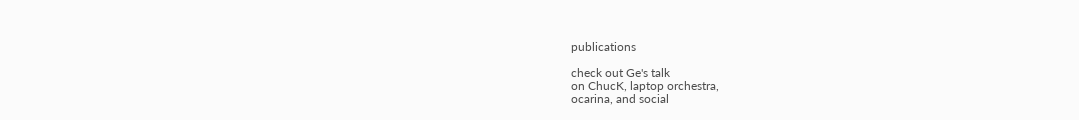publications

check out Ge's talk
on ChucK, laptop orchestra,
ocarina, and social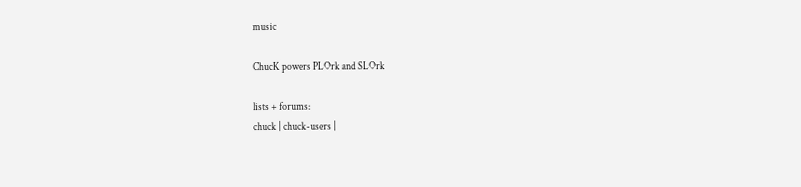music

ChucK powers PLOrk and SLOrk

lists + forums:
chuck | chuck-users |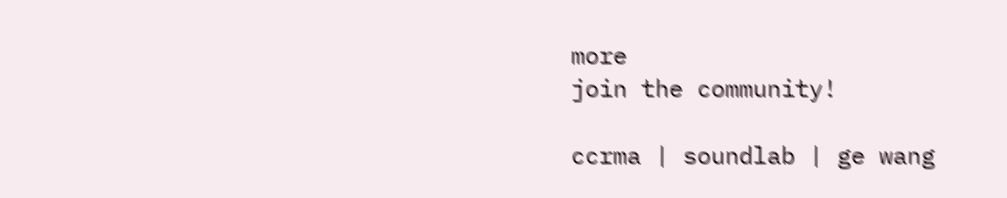more
join the community!

ccrma | soundlab | ge wang